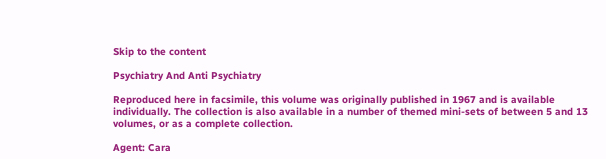Skip to the content

Psychiatry And Anti Psychiatry

Reproduced here in facsimile, this volume was originally published in 1967 and is available individually. The collection is also available in a number of themed mini-sets of between 5 and 13 volumes, or as a complete collection.

Agent: Cara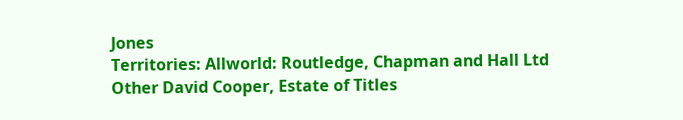Jones
Territories: Allworld: Routledge, Chapman and Hall Ltd
Other David Cooper, Estate of Titles